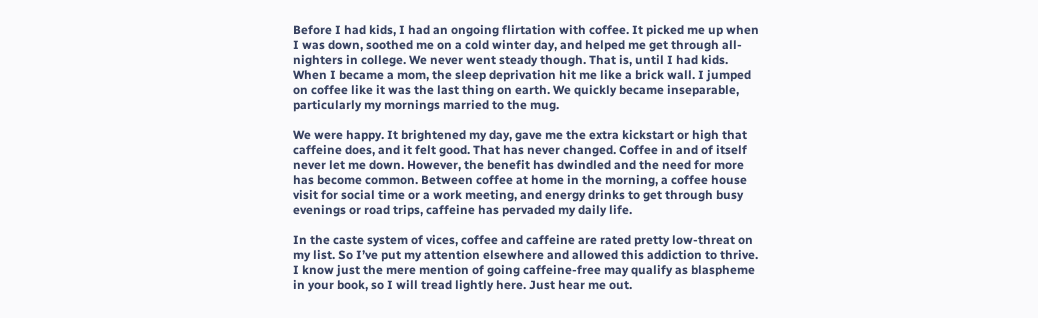Before I had kids, I had an ongoing flirtation with coffee. It picked me up when I was down, soothed me on a cold winter day, and helped me get through all-nighters in college. We never went steady though. That is, until I had kids. When I became a mom, the sleep deprivation hit me like a brick wall. I jumped on coffee like it was the last thing on earth. We quickly became inseparable, particularly my mornings married to the mug.

We were happy. It brightened my day, gave me the extra kickstart or high that caffeine does, and it felt good. That has never changed. Coffee in and of itself never let me down. However, the benefit has dwindled and the need for more has become common. Between coffee at home in the morning, a coffee house visit for social time or a work meeting, and energy drinks to get through busy evenings or road trips, caffeine has pervaded my daily life.

In the caste system of vices, coffee and caffeine are rated pretty low-threat on my list. So I’ve put my attention elsewhere and allowed this addiction to thrive. I know just the mere mention of going caffeine-free may qualify as blaspheme in your book, so I will tread lightly here. Just hear me out.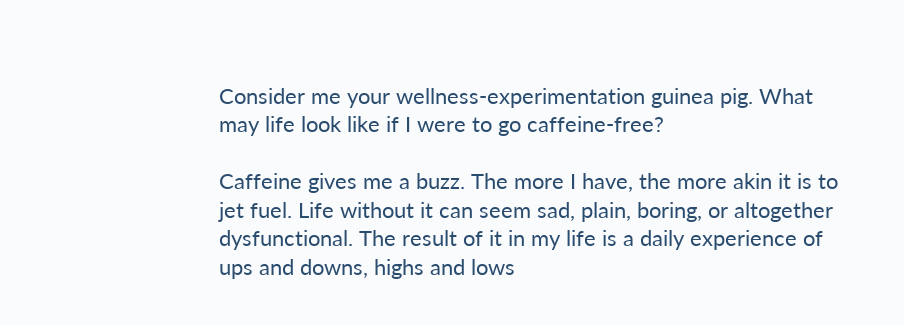Consider me your wellness-experimentation guinea pig. What may life look like if I were to go caffeine-free?

Caffeine gives me a buzz. The more I have, the more akin it is to jet fuel. Life without it can seem sad, plain, boring, or altogether dysfunctional. The result of it in my life is a daily experience of ups and downs, highs and lows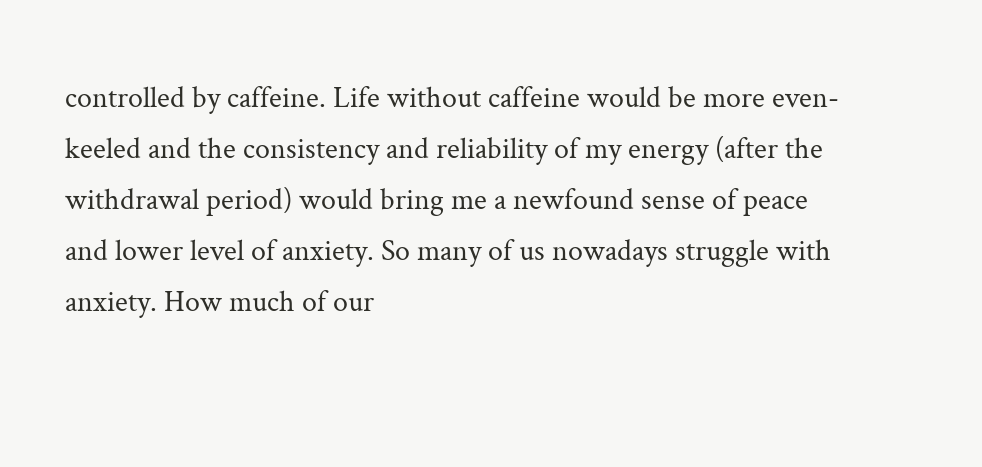controlled by caffeine. Life without caffeine would be more even-keeled and the consistency and reliability of my energy (after the withdrawal period) would bring me a newfound sense of peace and lower level of anxiety. So many of us nowadays struggle with anxiety. How much of our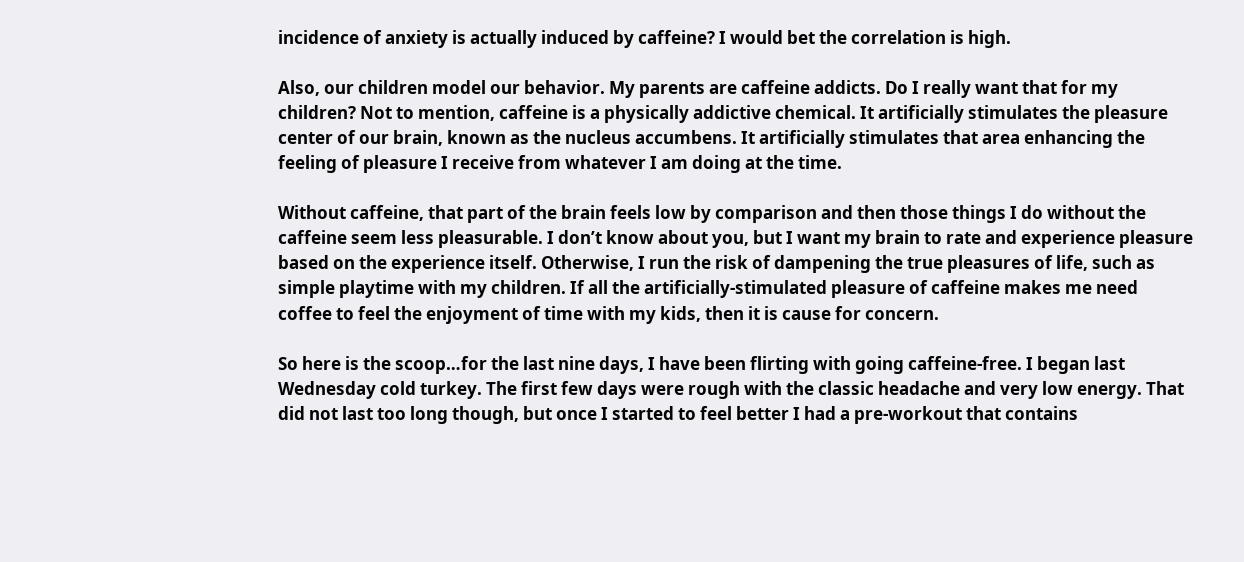incidence of anxiety is actually induced by caffeine? I would bet the correlation is high.

Also, our children model our behavior. My parents are caffeine addicts. Do I really want that for my children? Not to mention, caffeine is a physically addictive chemical. It artificially stimulates the pleasure center of our brain, known as the nucleus accumbens. It artificially stimulates that area enhancing the feeling of pleasure I receive from whatever I am doing at the time.

Without caffeine, that part of the brain feels low by comparison and then those things I do without the caffeine seem less pleasurable. I don’t know about you, but I want my brain to rate and experience pleasure based on the experience itself. Otherwise, I run the risk of dampening the true pleasures of life, such as simple playtime with my children. If all the artificially-stimulated pleasure of caffeine makes me need coffee to feel the enjoyment of time with my kids, then it is cause for concern.

So here is the scoop…for the last nine days, I have been flirting with going caffeine-free. I began last Wednesday cold turkey. The first few days were rough with the classic headache and very low energy. That did not last too long though, but once I started to feel better I had a pre-workout that contains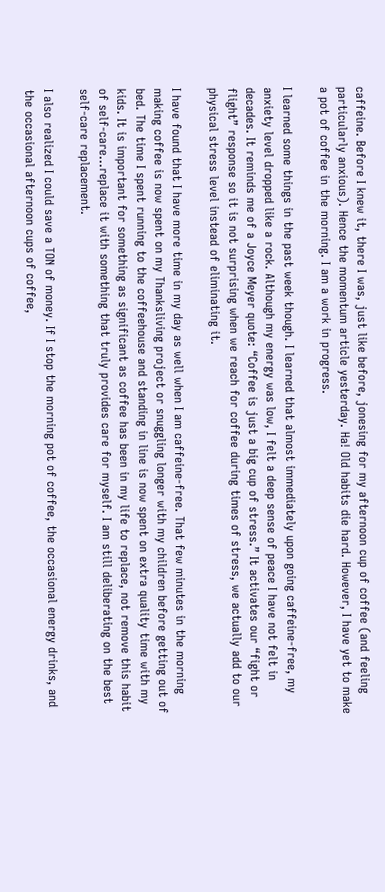caffeine. Before I knew it, there I was, just like before, jonesing for my afternoon cup of coffee (and feeling particularly anxious). Hence the momentum article yesterday. Ha! Old habits die hard. However, I have yet to make a pot of coffee in the morning. I am a work in progress.

I learned some things in the past week though. I learned that almost immediately upon going caffeine-free, my anxiety level dropped like a rock. Although my energy was low, I felt a deep sense of peace I have not felt in decades. It reminds me of a Joyce Meyer quote: “Coffee is just a big cup of stress.” It activates our “fight or flight” response so it is not surprising when we reach for coffee during times of stress, we actually add to our physical stress level instead of eliminating it.

I have found that I have more time in my day as well when I am caffeine-free. That few minutes in the morning making coffee is now spent on my Thanksliving project or snuggling longer with my children before getting out of bed. The time I spent running to the coffeehouse and standing in line is now spent on extra quality time with my kids. It is important for something as significant as coffee has been in my life to replace, not remove this habit of self-care…replace it with something that truly provides care for myself. I am still deliberating on the best self-care replacement.

I also realized I could save a TON of money. If I stop the morning pot of coffee, the occasional energy drinks, and the occasional afternoon cups of coffee,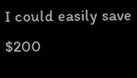I could easily save $200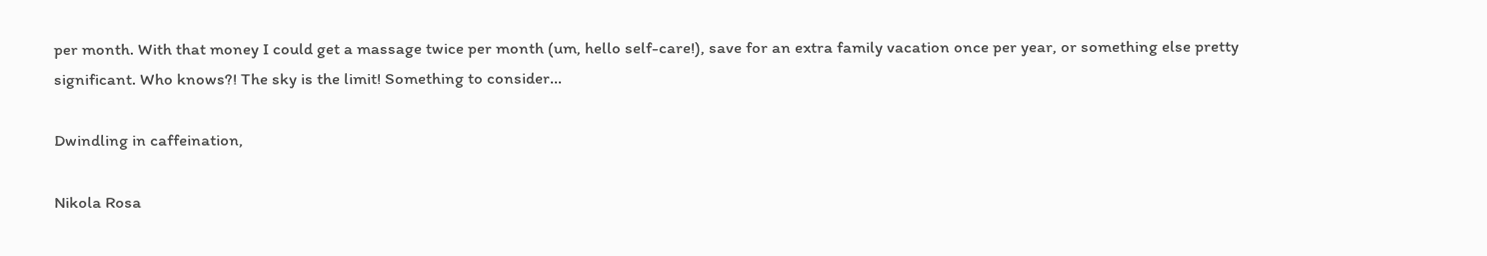per month. With that money I could get a massage twice per month (um, hello self-care!), save for an extra family vacation once per year, or something else pretty significant. Who knows?! The sky is the limit! Something to consider…

Dwindling in caffeination,

Nikola Rosa